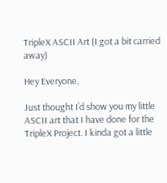TripleX ASCII Art (I got a bit carried away)

Hey Everyone,

Just thought I’d show you my little ASCII art that I have done for the TripleX Project. I kinda got a little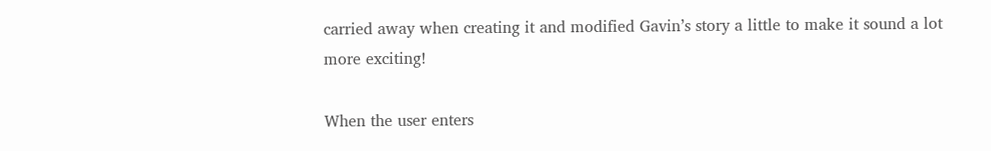carried away when creating it and modified Gavin’s story a little to make it sound a lot more exciting!

When the user enters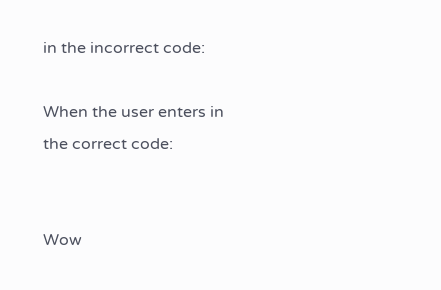in the incorrect code:

When the user enters in the correct code:


Wow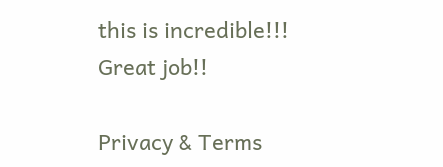this is incredible!!! Great job!!

Privacy & Terms